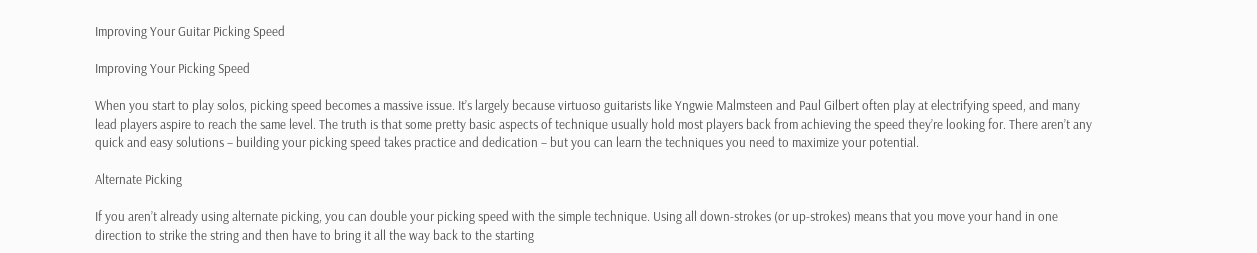Improving Your Guitar Picking Speed

Improving Your Picking Speed

When you start to play solos, picking speed becomes a massive issue. It’s largely because virtuoso guitarists like Yngwie Malmsteen and Paul Gilbert often play at electrifying speed, and many lead players aspire to reach the same level. The truth is that some pretty basic aspects of technique usually hold most players back from achieving the speed they’re looking for. There aren’t any quick and easy solutions – building your picking speed takes practice and dedication – but you can learn the techniques you need to maximize your potential.

Alternate Picking

If you aren’t already using alternate picking, you can double your picking speed with the simple technique. Using all down-strokes (or up-strokes) means that you move your hand in one direction to strike the string and then have to bring it all the way back to the starting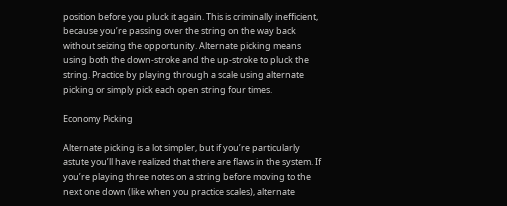position before you pluck it again. This is criminally inefficient, because you’re passing over the string on the way back without seizing the opportunity. Alternate picking means using both the down-stroke and the up-stroke to pluck the string. Practice by playing through a scale using alternate picking or simply pick each open string four times.

Economy Picking

Alternate picking is a lot simpler, but if you’re particularly astute you’ll have realized that there are flaws in the system. If you’re playing three notes on a string before moving to the next one down (like when you practice scales), alternate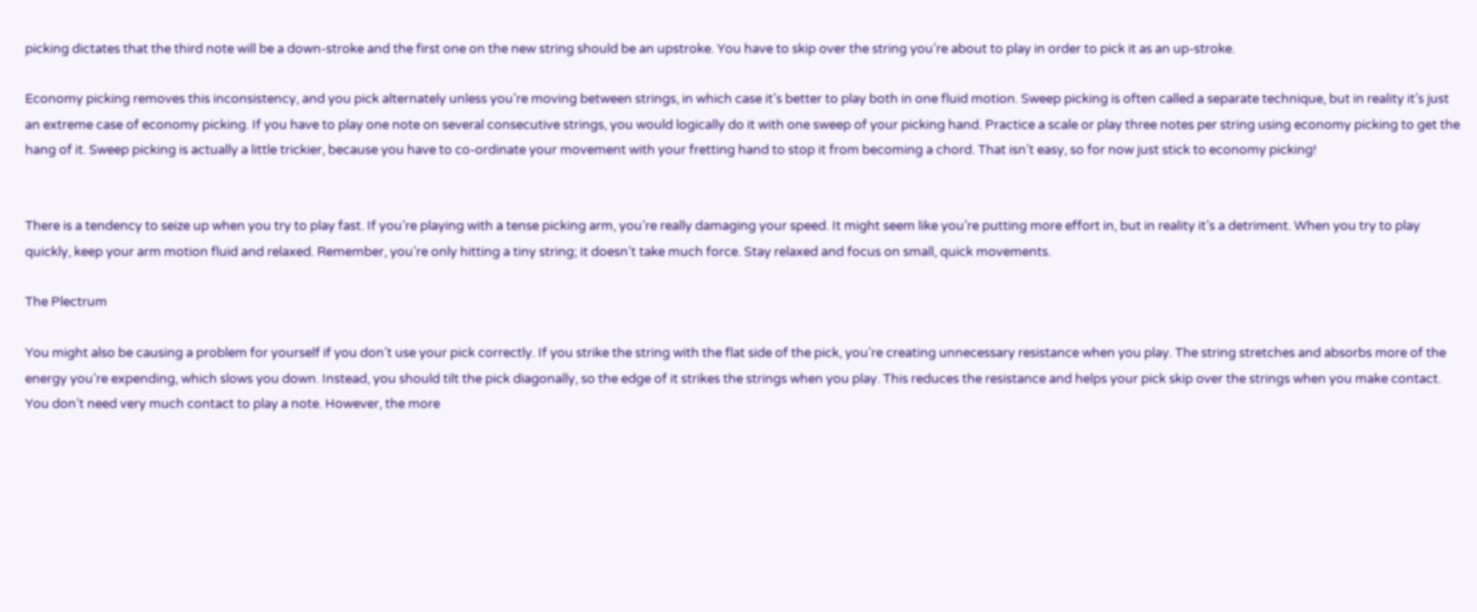picking dictates that the third note will be a down-stroke and the first one on the new string should be an upstroke. You have to skip over the string you’re about to play in order to pick it as an up-stroke.

Economy picking removes this inconsistency, and you pick alternately unless you’re moving between strings, in which case it’s better to play both in one fluid motion. Sweep picking is often called a separate technique, but in reality it’s just an extreme case of economy picking. If you have to play one note on several consecutive strings, you would logically do it with one sweep of your picking hand. Practice a scale or play three notes per string using economy picking to get the hang of it. Sweep picking is actually a little trickier, because you have to co-ordinate your movement with your fretting hand to stop it from becoming a chord. That isn’t easy, so for now just stick to economy picking!


There is a tendency to seize up when you try to play fast. If you’re playing with a tense picking arm, you’re really damaging your speed. It might seem like you’re putting more effort in, but in reality it’s a detriment. When you try to play quickly, keep your arm motion fluid and relaxed. Remember, you’re only hitting a tiny string; it doesn’t take much force. Stay relaxed and focus on small, quick movements.

The Plectrum

You might also be causing a problem for yourself if you don’t use your pick correctly. If you strike the string with the flat side of the pick, you’re creating unnecessary resistance when you play. The string stretches and absorbs more of the energy you’re expending, which slows you down. Instead, you should tilt the pick diagonally, so the edge of it strikes the strings when you play. This reduces the resistance and helps your pick skip over the strings when you make contact. You don’t need very much contact to play a note. However, the more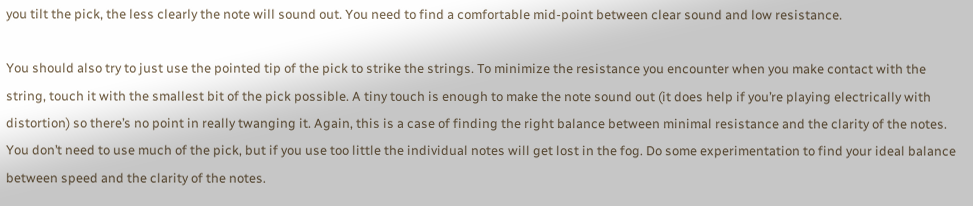you tilt the pick, the less clearly the note will sound out. You need to find a comfortable mid-point between clear sound and low resistance.

You should also try to just use the pointed tip of the pick to strike the strings. To minimize the resistance you encounter when you make contact with the string, touch it with the smallest bit of the pick possible. A tiny touch is enough to make the note sound out (it does help if you’re playing electrically with distortion) so there’s no point in really twanging it. Again, this is a case of finding the right balance between minimal resistance and the clarity of the notes. You don’t need to use much of the pick, but if you use too little the individual notes will get lost in the fog. Do some experimentation to find your ideal balance between speed and the clarity of the notes.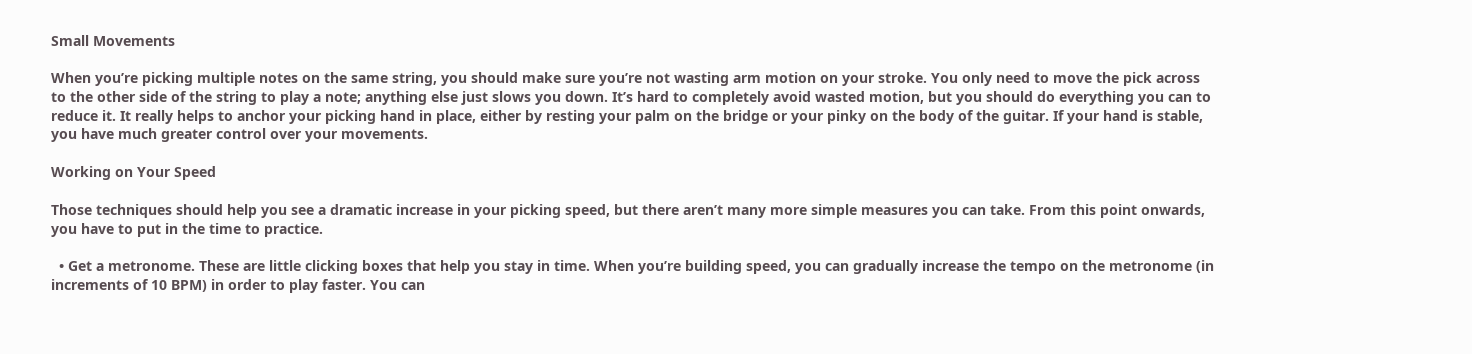Small Movements

When you’re picking multiple notes on the same string, you should make sure you’re not wasting arm motion on your stroke. You only need to move the pick across to the other side of the string to play a note; anything else just slows you down. It’s hard to completely avoid wasted motion, but you should do everything you can to reduce it. It really helps to anchor your picking hand in place, either by resting your palm on the bridge or your pinky on the body of the guitar. If your hand is stable, you have much greater control over your movements.

Working on Your Speed

Those techniques should help you see a dramatic increase in your picking speed, but there aren’t many more simple measures you can take. From this point onwards, you have to put in the time to practice.

  • Get a metronome. These are little clicking boxes that help you stay in time. When you’re building speed, you can gradually increase the tempo on the metronome (in increments of 10 BPM) in order to play faster. You can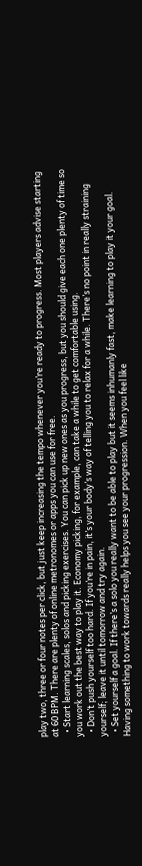play two, three or four notes per click, but just keep increasing the tempo whenever you’re ready to progress. Most players advise starting at 60 BPM. There are plenty of online metronomes or apps you can use for free.
  • Start learning scales, solos and picking exercises. You can pick up new ones as you progress, but you should give each one plenty of time so you work out the best way to play it. Economy picking, for example, can take a while to get comfortable using.
  • Don’t push yourself too hard. If you’re in pain, it’s your body’s way of telling you to relax for a while. There’s no point in really straining yourself; leave it until tomorrow and try again.
  • Set yourself a goal. If there’s a solo you really want to be able to play but it seems inhumanly fast, make learning to play it your goal. Having something to work towards really helps you see your progression. When you feel like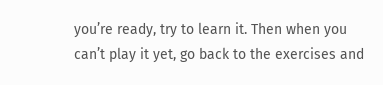you’re ready, try to learn it. Then when you can’t play it yet, go back to the exercises and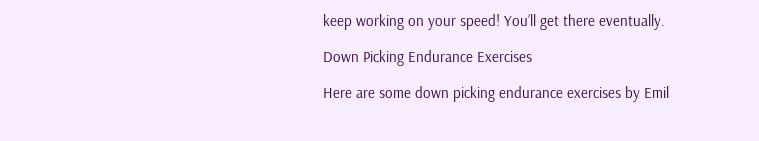keep working on your speed! You’ll get there eventually.

Down Picking Endurance Exercises

Here are some down picking endurance exercises by Emil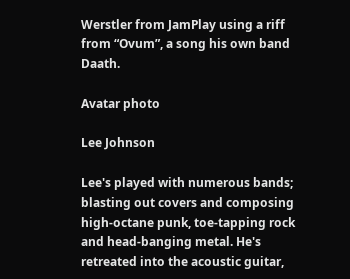Werstler from JamPlay using a riff from “Ovum”, a song his own band Daath.

Avatar photo

Lee Johnson

Lee's played with numerous bands; blasting out covers and composing high-octane punk, toe-tapping rock and head-banging metal. He's retreated into the acoustic guitar,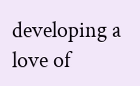developing a love of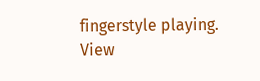fingerstyle playing.
View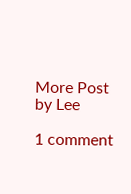More Post by Lee

1 comment